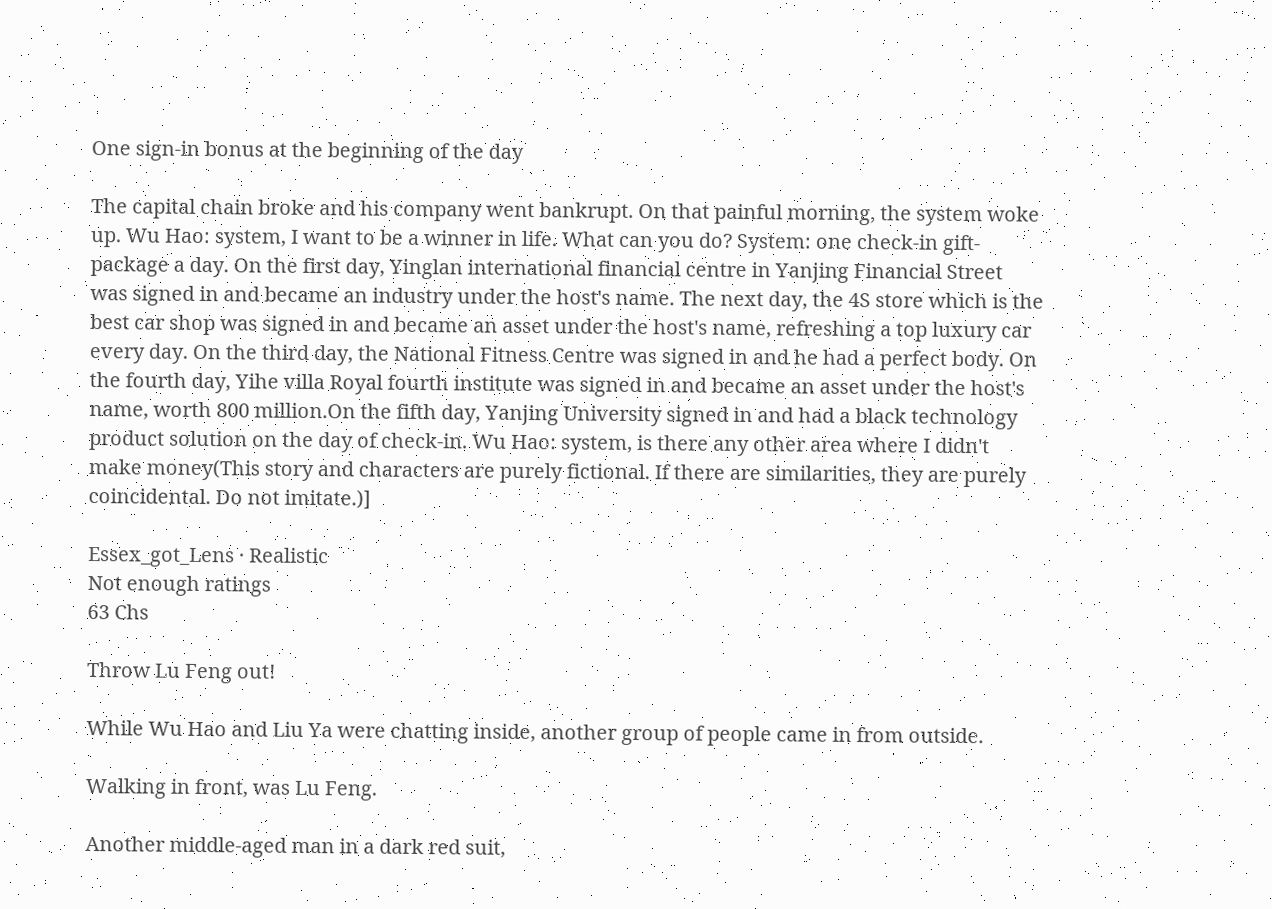One sign-in bonus at the beginning of the day

The capital chain broke and his company went bankrupt. On that painful morning, the system woke up. Wu Hao: system, I want to be a winner in life. What can you do? System: one check-in gift-package a day. On the first day, Yinglan international financial centre in Yanjing Financial Street was signed in and became an industry under the host's name. The next day, the 4S store which is the best car shop was signed in and became an asset under the host's name, refreshing a top luxury car every day. On the third day, the National Fitness Centre was signed in and he had a perfect body. On the fourth day, Yihe villa Royal fourth institute was signed in and became an asset under the host's name, worth 800 million.On the fifth day, Yanjing University signed in and had a black technology product solution on the day of check-in. Wu Hao: system, is there any other area where I didn't make money(This story and characters are purely fictional. If there are similarities, they are purely coincidental. Do not imitate.)]

Essex_got_Lens · Realistic
Not enough ratings
63 Chs

Throw Lu Feng out!

While Wu Hao and Liu Ya were chatting inside, another group of people came in from outside.

Walking in front, was Lu Feng.

Another middle-aged man in a dark red suit,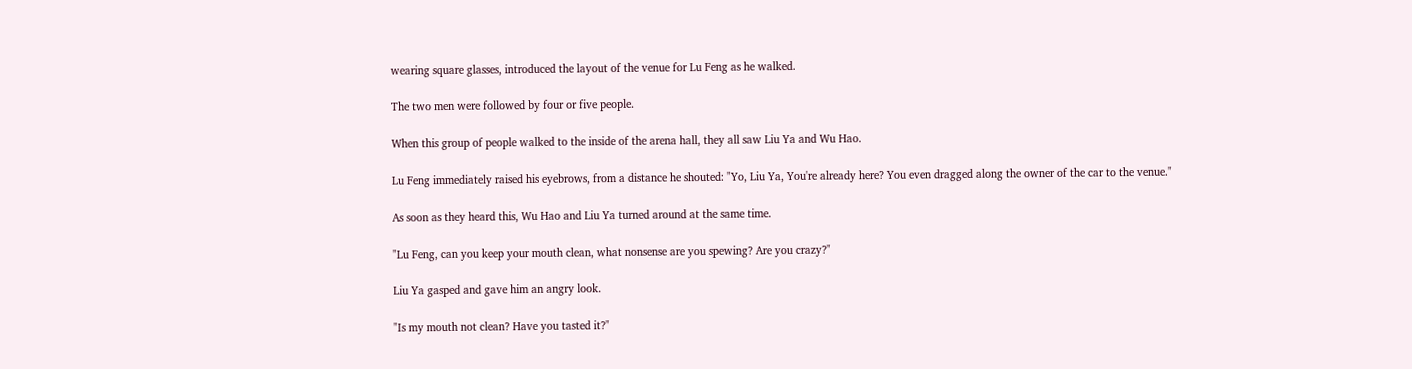wearing square glasses, introduced the layout of the venue for Lu Feng as he walked.

The two men were followed by four or five people.

When this group of people walked to the inside of the arena hall, they all saw Liu Ya and Wu Hao.

Lu Feng immediately raised his eyebrows, from a distance he shouted: "Yo, Liu Ya, You're already here? You even dragged along the owner of the car to the venue."

As soon as they heard this, Wu Hao and Liu Ya turned around at the same time.

"Lu Feng, can you keep your mouth clean, what nonsense are you spewing? Are you crazy?"

Liu Ya gasped and gave him an angry look.

"Is my mouth not clean? Have you tasted it?"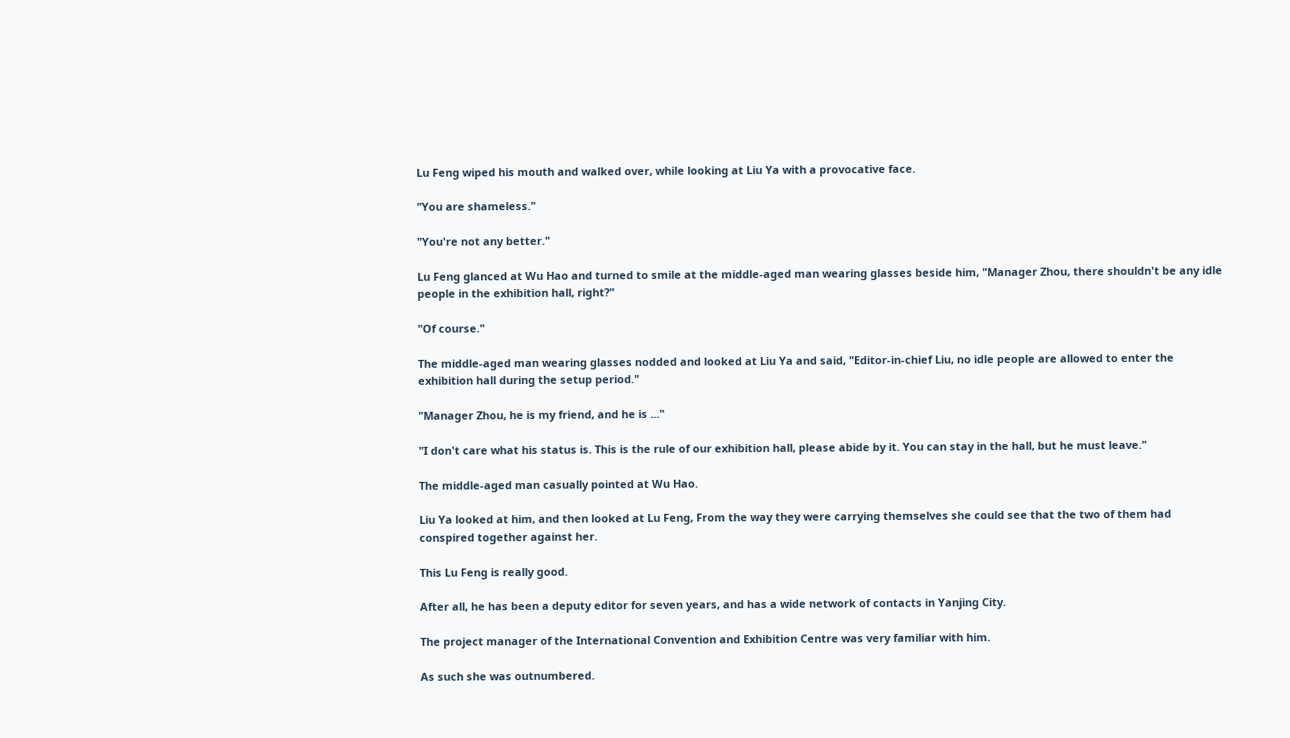Lu Feng wiped his mouth and walked over, while looking at Liu Ya with a provocative face.

"You are shameless."

"You're not any better."

Lu Feng glanced at Wu Hao and turned to smile at the middle-aged man wearing glasses beside him, "Manager Zhou, there shouldn't be any idle people in the exhibition hall, right?"

"Of course."

The middle-aged man wearing glasses nodded and looked at Liu Ya and said, "Editor-in-chief Liu, no idle people are allowed to enter the exhibition hall during the setup period."

"Manager Zhou, he is my friend, and he is ..."

"I don't care what his status is. This is the rule of our exhibition hall, please abide by it. You can stay in the hall, but he must leave."

The middle-aged man casually pointed at Wu Hao.

Liu Ya looked at him, and then looked at Lu Feng, From the way they were carrying themselves she could see that the two of them had conspired together against her.

This Lu Feng is really good.

After all, he has been a deputy editor for seven years, and has a wide network of contacts in Yanjing City.

The project manager of the International Convention and Exhibition Centre was very familiar with him.

As such she was outnumbered.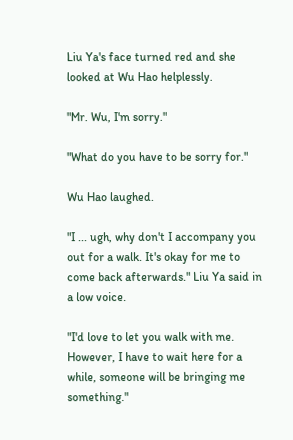Liu Ya's face turned red and she looked at Wu Hao helplessly.

"Mr. Wu, I'm sorry."

"What do you have to be sorry for."

Wu Hao laughed.

"I ... ugh, why don't I accompany you out for a walk. It's okay for me to come back afterwards." Liu Ya said in a low voice.

"I'd love to let you walk with me. However, I have to wait here for a while, someone will be bringing me something."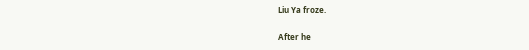Liu Ya froze.

After he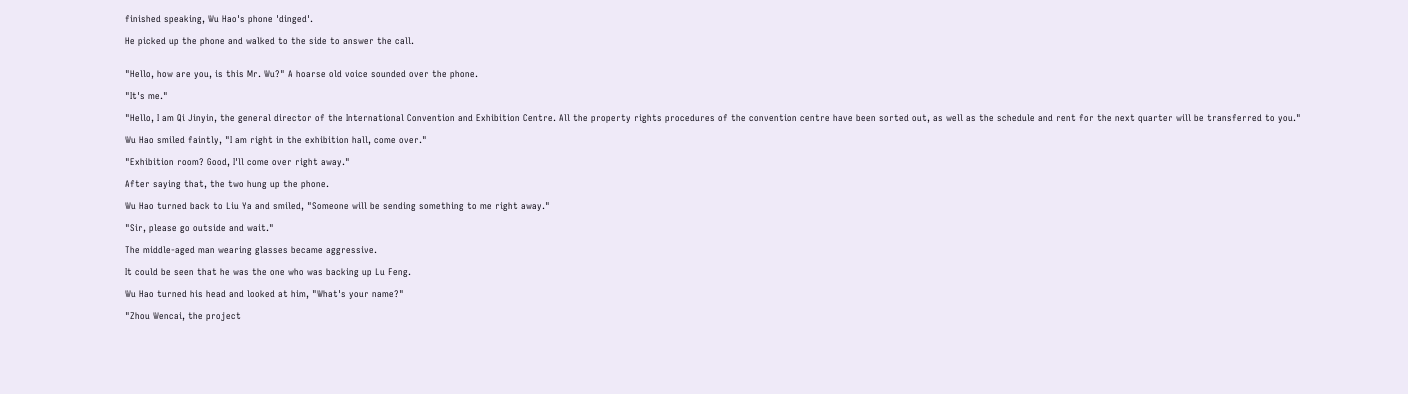finished speaking, Wu Hao's phone 'dinged'.

He picked up the phone and walked to the side to answer the call.


"Hello, how are you, is this Mr. Wu?" A hoarse old voice sounded over the phone.

"It's me."

"Hello, I am Qi Jinyin, the general director of the International Convention and Exhibition Centre. All the property rights procedures of the convention centre have been sorted out, as well as the schedule and rent for the next quarter will be transferred to you."

Wu Hao smiled faintly, "I am right in the exhibition hall, come over."

"Exhibition room? Good, I'll come over right away."

After saying that, the two hung up the phone.

Wu Hao turned back to Liu Ya and smiled, "Someone will be sending something to me right away."

"Sir, please go outside and wait."

The middle-aged man wearing glasses became aggressive.

It could be seen that he was the one who was backing up Lu Feng.

Wu Hao turned his head and looked at him, "What's your name?"

"Zhou Wencai, the project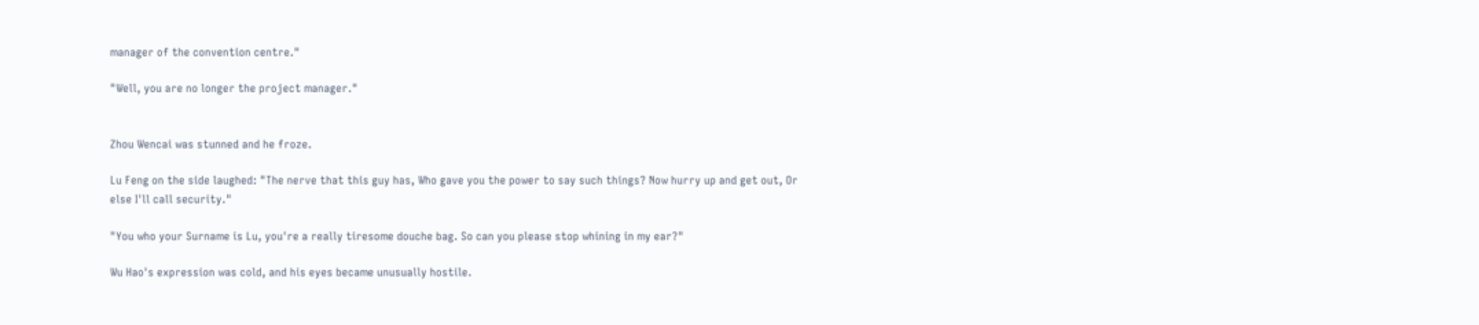manager of the convention centre."

"Well, you are no longer the project manager."


Zhou Wencai was stunned and he froze.

Lu Feng on the side laughed: "The nerve that this guy has, Who gave you the power to say such things? Now hurry up and get out, Or else I'll call security."

"You who your Surname is Lu, you're a really tiresome douche bag. So can you please stop whining in my ear?"

Wu Hao's expression was cold, and his eyes became unusually hostile.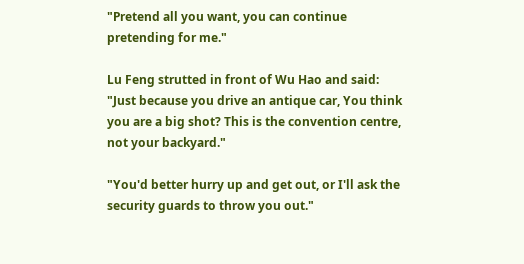"Pretend all you want, you can continue pretending for me."

Lu Feng strutted in front of Wu Hao and said: "Just because you drive an antique car, You think you are a big shot? This is the convention centre, not your backyard."

"You'd better hurry up and get out, or I'll ask the security guards to throw you out."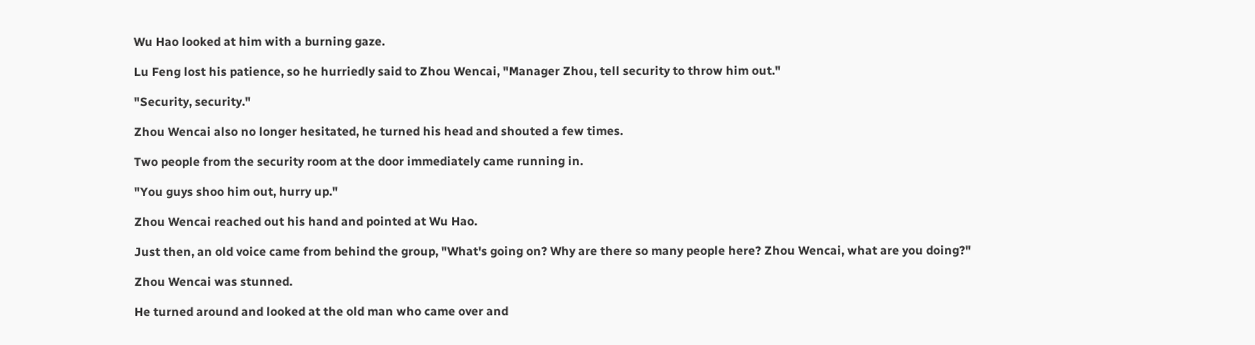Wu Hao looked at him with a burning gaze.

Lu Feng lost his patience, so he hurriedly said to Zhou Wencai, "Manager Zhou, tell security to throw him out."

"Security, security."

Zhou Wencai also no longer hesitated, he turned his head and shouted a few times.

Two people from the security room at the door immediately came running in.

"You guys shoo him out, hurry up."

Zhou Wencai reached out his hand and pointed at Wu Hao.

Just then, an old voice came from behind the group, "What's going on? Why are there so many people here? Zhou Wencai, what are you doing?"

Zhou Wencai was stunned.

He turned around and looked at the old man who came over and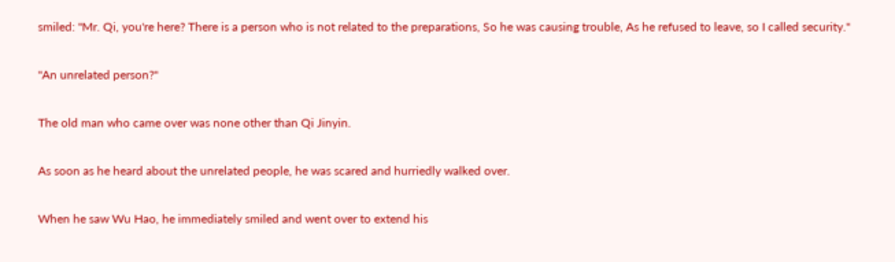smiled: "Mr. Qi, you're here? There is a person who is not related to the preparations, So he was causing trouble, As he refused to leave, so I called security."

"An unrelated person?"

The old man who came over was none other than Qi Jinyin.

As soon as he heard about the unrelated people, he was scared and hurriedly walked over.

When he saw Wu Hao, he immediately smiled and went over to extend his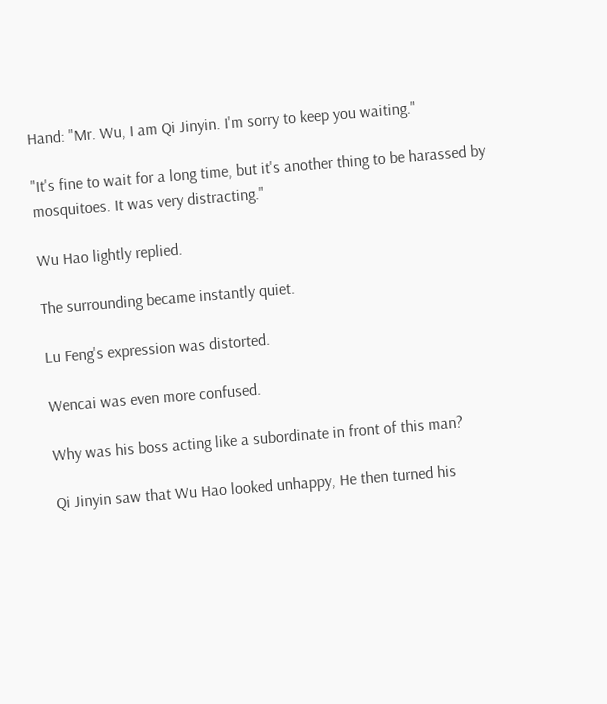Hand: "Mr. Wu, I am Qi Jinyin. I'm sorry to keep you waiting."

"It's fine to wait for a long time, but it's another thing to be harassed by mosquitoes. It was very distracting."

Wu Hao lightly replied.

The surrounding became instantly quiet.

Lu Feng's expression was distorted.

Wencai was even more confused.

Why was his boss acting like a subordinate in front of this man?

Qi Jinyin saw that Wu Hao looked unhappy, He then turned his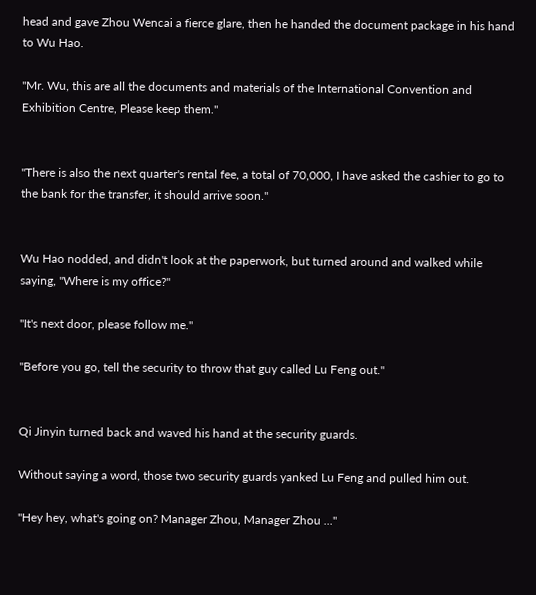head and gave Zhou Wencai a fierce glare, then he handed the document package in his hand to Wu Hao.

"Mr. Wu, this are all the documents and materials of the International Convention and Exhibition Centre, Please keep them."


"There is also the next quarter's rental fee, a total of 70,000, I have asked the cashier to go to the bank for the transfer, it should arrive soon."


Wu Hao nodded, and didn't look at the paperwork, but turned around and walked while saying, "Where is my office?"

"It's next door, please follow me."

"Before you go, tell the security to throw that guy called Lu Feng out."


Qi Jinyin turned back and waved his hand at the security guards.

Without saying a word, those two security guards yanked Lu Feng and pulled him out.

"Hey hey, what's going on? Manager Zhou, Manager Zhou ..."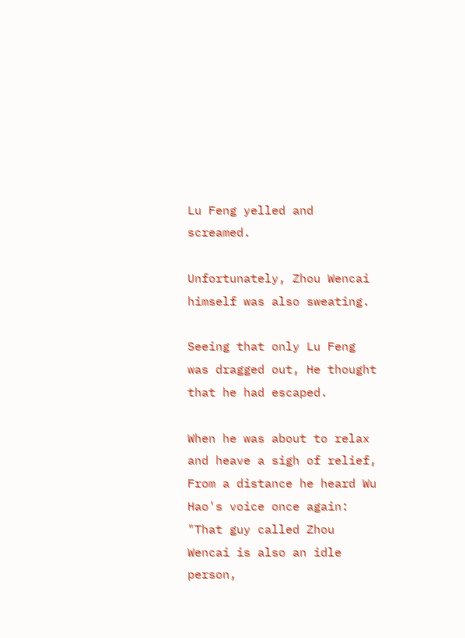Lu Feng yelled and screamed.

Unfortunately, Zhou Wencai himself was also sweating.

Seeing that only Lu Feng was dragged out, He thought that he had escaped.

When he was about to relax and heave a sigh of relief, From a distance he heard Wu Hao's voice once again: "That guy called Zhou Wencai is also an idle person,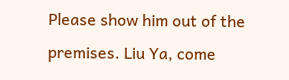Please show him out of the premises. Liu Ya, come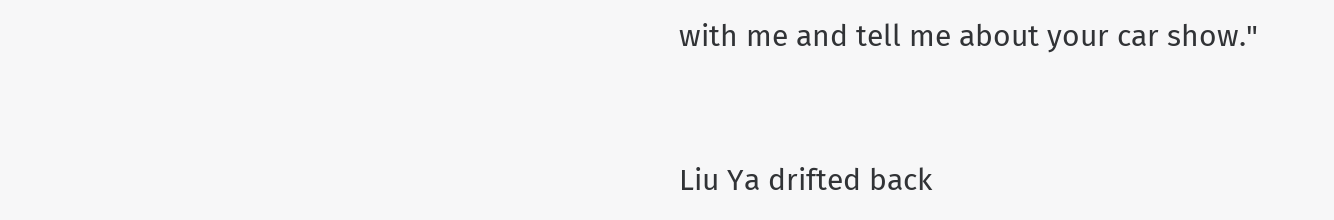with me and tell me about your car show."


Liu Ya drifted back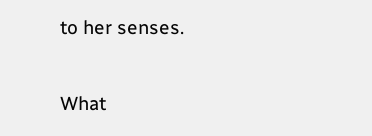to her senses.

What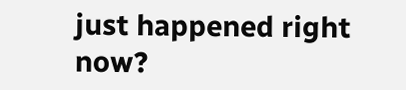just happened right now?